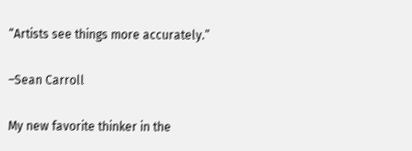“Artists see things more accurately.”

–Sean Carroll

My new favorite thinker in the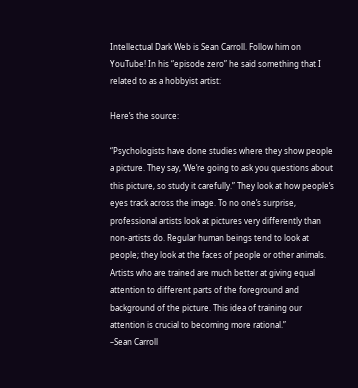Intellectual Dark Web is Sean Carroll. Follow him on YouTube! In his “episode zero” he said something that I related to as a hobbyist artist:

Here’s the source:

“Psychologists have done studies where they show people a picture. They say, ‘We’re going to ask you questions about this picture, so study it carefully.” They look at how people’s eyes track across the image. To no one’s surprise, professional artists look at pictures very differently than non-artists do. Regular human beings tend to look at people; they look at the faces of people or other animals. Artists who are trained are much better at giving equal attention to different parts of the foreground and background of the picture. This idea of training our attention is crucial to becoming more rational.”
–Sean Carroll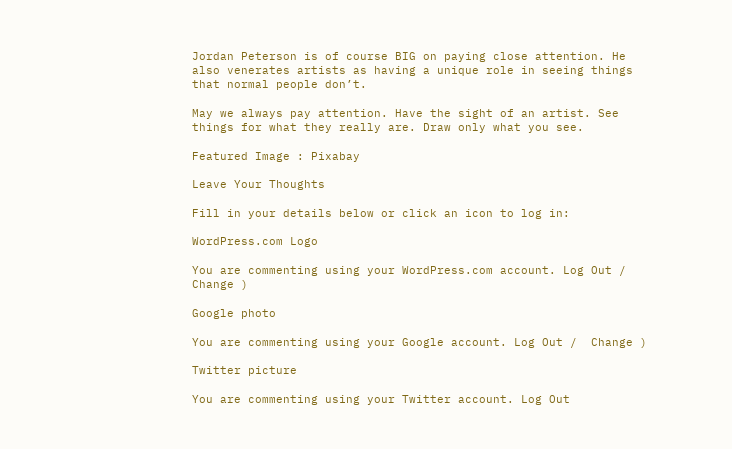Jordan Peterson is of course BIG on paying close attention. He also venerates artists as having a unique role in seeing things that normal people don’t.

May we always pay attention. Have the sight of an artist. See things for what they really are. Draw only what you see.

Featured Image : Pixabay

Leave Your Thoughts

Fill in your details below or click an icon to log in:

WordPress.com Logo

You are commenting using your WordPress.com account. Log Out /  Change )

Google photo

You are commenting using your Google account. Log Out /  Change )

Twitter picture

You are commenting using your Twitter account. Log Out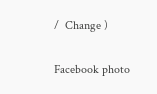/  Change )

Facebook photo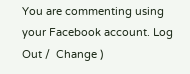You are commenting using your Facebook account. Log Out /  Change )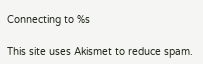Connecting to %s

This site uses Akismet to reduce spam.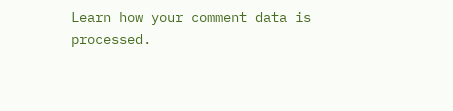Learn how your comment data is processed.